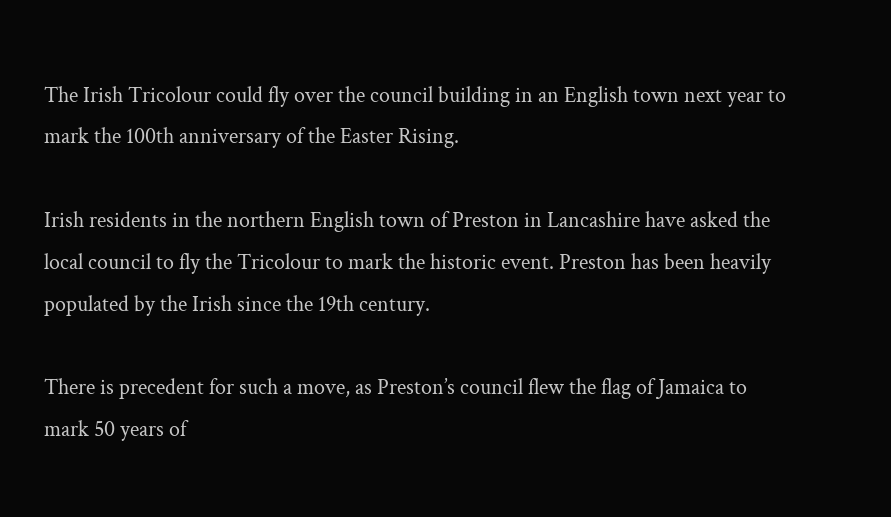The Irish Tricolour could fly over the council building in an English town next year to mark the 100th anniversary of the Easter Rising.

Irish residents in the northern English town of Preston in Lancashire have asked the local council to fly the Tricolour to mark the historic event. Preston has been heavily populated by the Irish since the 19th century.

There is precedent for such a move, as Preston’s council flew the flag of Jamaica to mark 50 years of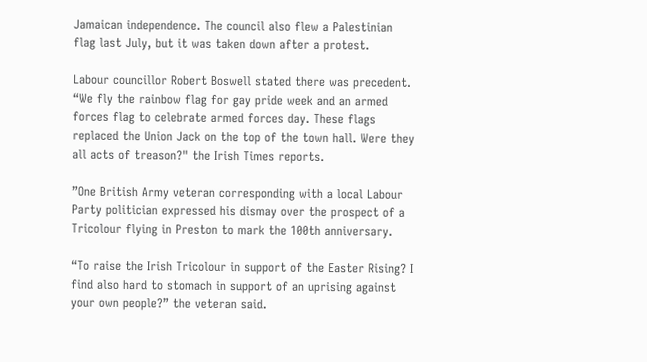Jamaican independence. The council also flew a Palestinian flag last July, but it was taken down after a protest.

Labour councillor Robert Boswell stated there was precedent. “We fly the rainbow flag for gay pride week and an armed forces flag to celebrate armed forces day. These flags replaced the Union Jack on the top of the town hall. Were they all acts of treason?" the Irish Times reports.

”One British Army veteran corresponding with a local Labour Party politician expressed his dismay over the prospect of a Tricolour flying in Preston to mark the 100th anniversary.

“To raise the Irish Tricolour in support of the Easter Rising? I find also hard to stomach in support of an uprising against your own people?” the veteran said.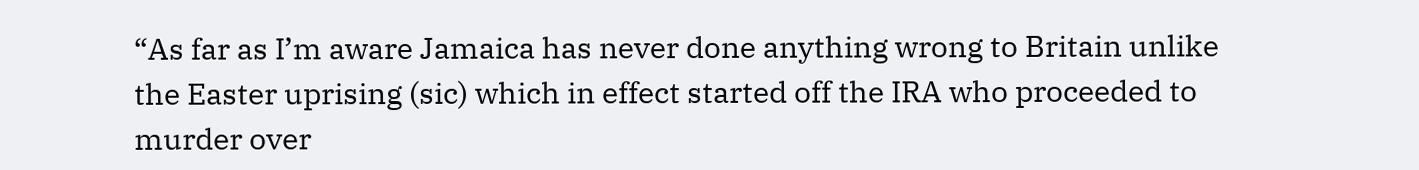“As far as I’m aware Jamaica has never done anything wrong to Britain unlike the Easter uprising (sic) which in effect started off the IRA who proceeded to murder over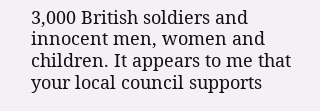3,000 British soldiers and innocent men, women and children. It appears to me that your local council supports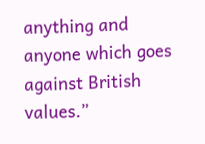anything and anyone which goes against British values.”